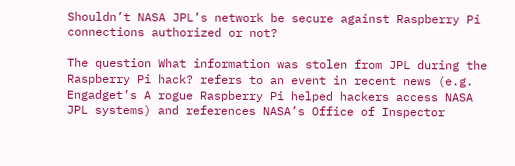Shouldn’t NASA JPL’s network be secure against Raspberry Pi connections authorized or not?

The question What information was stolen from JPL during the Raspberry Pi hack? refers to an event in recent news (e.g. Engadget’s A rogue Raspberry Pi helped hackers access NASA JPL systems) and references NASA’s Office of Inspector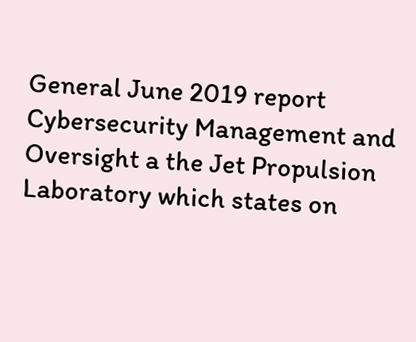General June 2019 report Cybersecurity Management and Oversight a the Jet Propulsion Laboratory which states on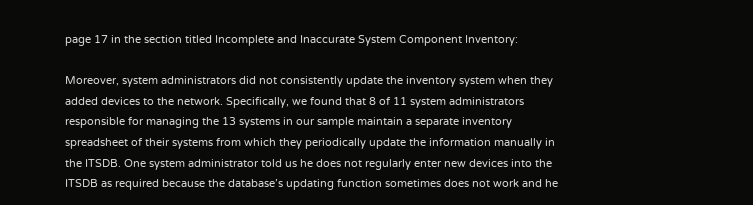page 17 in the section titled Incomplete and Inaccurate System Component Inventory:

Moreover, system administrators did not consistently update the inventory system when they added devices to the network. Specifically, we found that 8 of 11 system administrators responsible for managing the 13 systems in our sample maintain a separate inventory spreadsheet of their systems from which they periodically update the information manually in the ITSDB. One system administrator told us he does not regularly enter new devices into the ITSDB as required because the database’s updating function sometimes does not work and he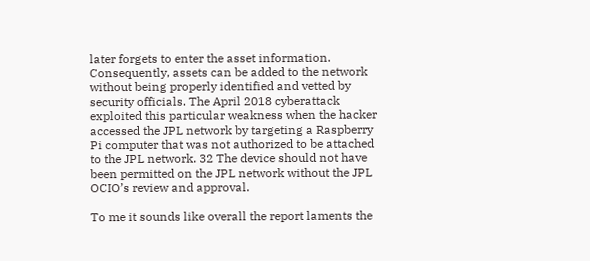later forgets to enter the asset information. Consequently, assets can be added to the network without being properly identified and vetted by security officials. The April 2018 cyberattack exploited this particular weakness when the hacker accessed the JPL network by targeting a Raspberry Pi computer that was not authorized to be attached to the JPL network. 32 The device should not have been permitted on the JPL network without the JPL OCIO’s review and approval.

To me it sounds like overall the report laments the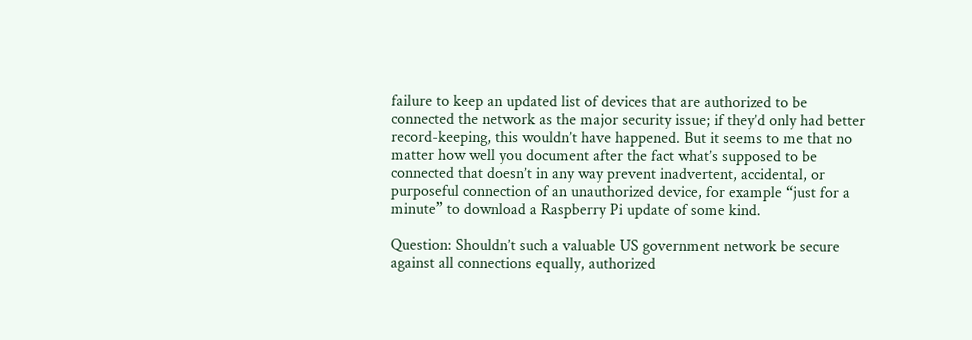failure to keep an updated list of devices that are authorized to be connected the network as the major security issue; if they’d only had better record-keeping, this wouldn’t have happened. But it seems to me that no matter how well you document after the fact what’s supposed to be connected that doesn’t in any way prevent inadvertent, accidental, or purposeful connection of an unauthorized device, for example “just for a minute” to download a Raspberry Pi update of some kind.

Question: Shouldn’t such a valuable US government network be secure against all connections equally, authorized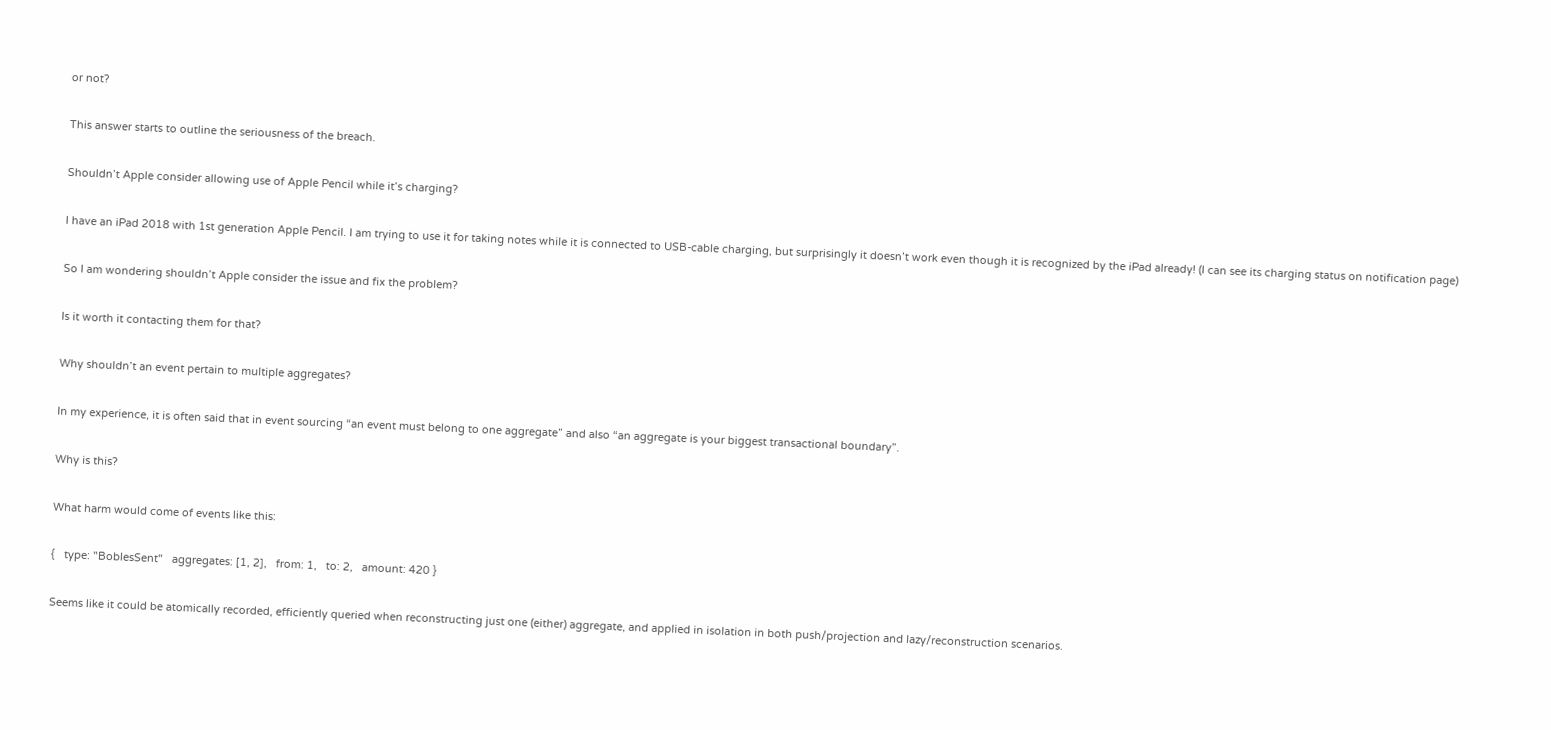or not?

This answer starts to outline the seriousness of the breach.

Shouldn’t Apple consider allowing use of Apple Pencil while it’s charging?

I have an iPad 2018 with 1st generation Apple Pencil. I am trying to use it for taking notes while it is connected to USB-cable charging, but surprisingly it doesn’t work even though it is recognized by the iPad already! (I can see its charging status on notification page)

So I am wondering shouldn’t Apple consider the issue and fix the problem?

Is it worth it contacting them for that?

Why shouldn’t an event pertain to multiple aggregates?

In my experience, it is often said that in event sourcing “an event must belong to one aggregate” and also “an aggregate is your biggest transactional boundary”.

Why is this?

What harm would come of events like this:

{   type: "BoblesSent"   aggregates: [1, 2],   from: 1,   to: 2,   amount: 420 }

Seems like it could be atomically recorded, efficiently queried when reconstructing just one (either) aggregate, and applied in isolation in both push/projection and lazy/reconstruction scenarios.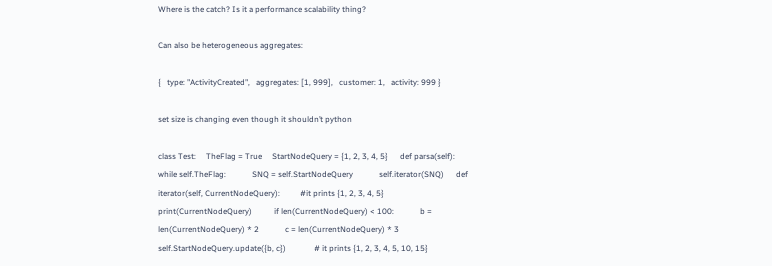Where is the catch? Is it a performance scalability thing?

Can also be heterogeneous aggregates:

{   type: "ActivityCreated",   aggregates: [1, 999],   customer: 1,   activity: 999 }

set size is changing even though it shouldn’t python

class Test:     TheFlag = True     StartNodeQuery = {1, 2, 3, 4, 5}      def parsa(self):         while self.TheFlag:             SNQ = self.StartNodeQuery             self.iterator(SNQ)      def iterator(self, CurrentNodeQuery):          #it prints {1, 2, 3, 4, 5}         print(CurrentNodeQuery)           if len(CurrentNodeQuery) < 100:             b = len(CurrentNodeQuery) * 2             c = len(CurrentNodeQuery) * 3             self.StartNodeQuery.update({b, c})              # it prints {1, 2, 3, 4, 5, 10, 15}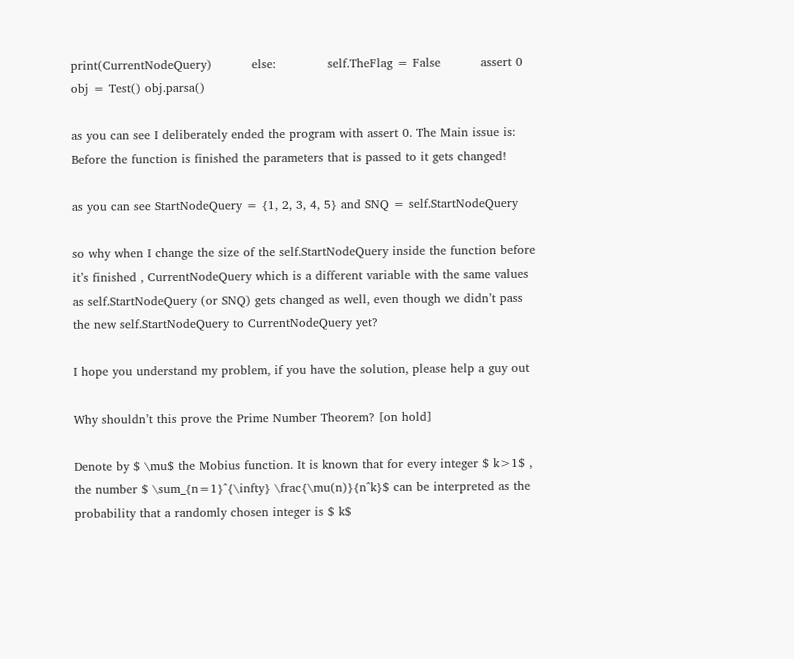print(CurrentNodeQuery)          else:             self.TheFlag = False          assert 0  obj = Test() obj.parsa()

as you can see I deliberately ended the program with assert 0. The Main issue is: Before the function is finished the parameters that is passed to it gets changed!

as you can see StartNodeQuery = {1, 2, 3, 4, 5} and SNQ = self.StartNodeQuery

so why when I change the size of the self.StartNodeQuery inside the function before it’s finished , CurrentNodeQuery which is a different variable with the same values as self.StartNodeQuery (or SNQ) gets changed as well, even though we didn’t pass the new self.StartNodeQuery to CurrentNodeQuery yet?

I hope you understand my problem, if you have the solution, please help a guy out

Why shouldn’t this prove the Prime Number Theorem? [on hold]

Denote by $ \mu$ the Mobius function. It is known that for every integer $ k>1$ , the number $ \sum_{n=1}^{\infty} \frac{\mu(n)}{n^k}$ can be interpreted as the probability that a randomly chosen integer is $ k$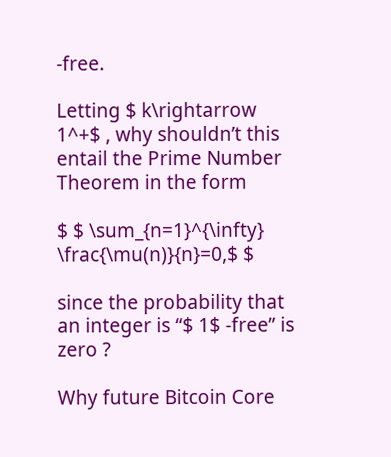-free.

Letting $ k\rightarrow 1^+$ , why shouldn’t this entail the Prime Number Theorem in the form

$ $ \sum_{n=1}^{\infty} \frac{\mu(n)}{n}=0,$ $

since the probability that an integer is “$ 1$ -free” is zero ?

Why future Bitcoin Core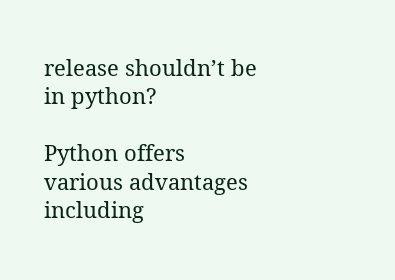release shouldn’t be in python?

Python offers various advantages including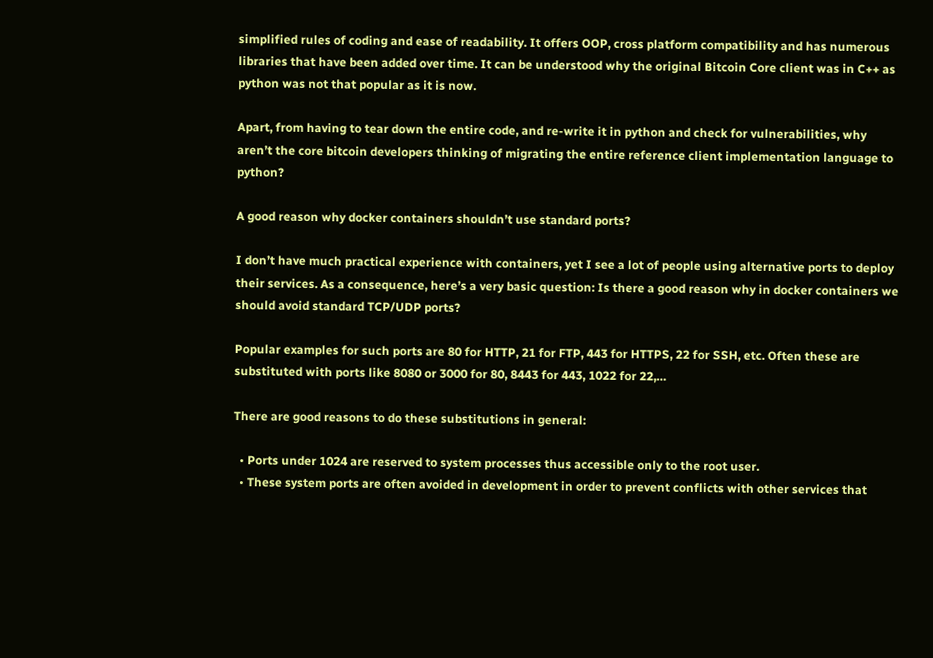simplified rules of coding and ease of readability. It offers OOP, cross platform compatibility and has numerous libraries that have been added over time. It can be understood why the original Bitcoin Core client was in C++ as python was not that popular as it is now.

Apart, from having to tear down the entire code, and re-write it in python and check for vulnerabilities, why aren’t the core bitcoin developers thinking of migrating the entire reference client implementation language to python?

A good reason why docker containers shouldn’t use standard ports?

I don’t have much practical experience with containers, yet I see a lot of people using alternative ports to deploy their services. As a consequence, here’s a very basic question: Is there a good reason why in docker containers we should avoid standard TCP/UDP ports?

Popular examples for such ports are 80 for HTTP, 21 for FTP, 443 for HTTPS, 22 for SSH, etc. Often these are substituted with ports like 8080 or 3000 for 80, 8443 for 443, 1022 for 22,…

There are good reasons to do these substitutions in general:

  • Ports under 1024 are reserved to system processes thus accessible only to the root user.
  • These system ports are often avoided in development in order to prevent conflicts with other services that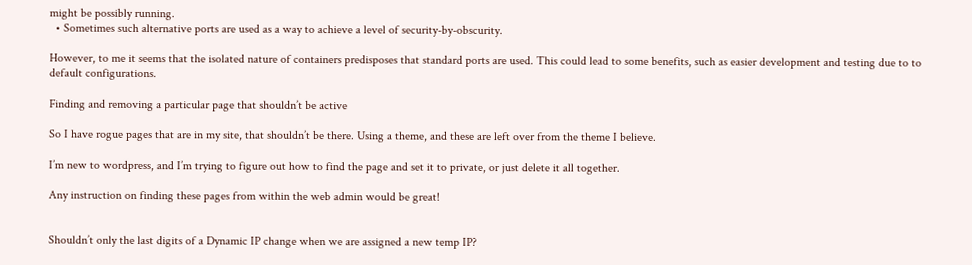might be possibly running.
  • Sometimes such alternative ports are used as a way to achieve a level of security-by-obscurity.

However, to me it seems that the isolated nature of containers predisposes that standard ports are used. This could lead to some benefits, such as easier development and testing due to to default configurations.

Finding and removing a particular page that shouldn’t be active

So I have rogue pages that are in my site, that shouldn’t be there. Using a theme, and these are left over from the theme I believe.

I’m new to wordpress, and I’m trying to figure out how to find the page and set it to private, or just delete it all together.

Any instruction on finding these pages from within the web admin would be great!


Shouldn’t only the last digits of a Dynamic IP change when we are assigned a new temp IP?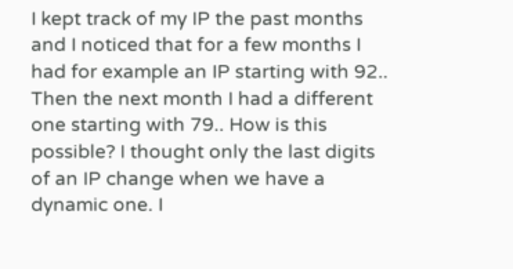I kept track of my IP the past months and I noticed that for a few months I had for example an IP starting with 92.. Then the next month I had a different one starting with 79.. How is this possible? I thought only the last digits of an IP change when we have a dynamic one. I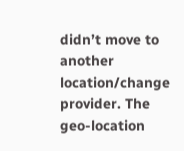didn’t move to another location/change provider. The geo-location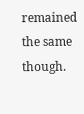remained the same though.